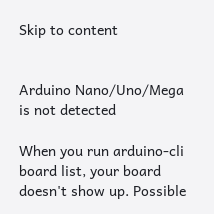Skip to content


Arduino Nano/Uno/Mega is not detected

When you run arduino-cli board list, your board doesn't show up. Possible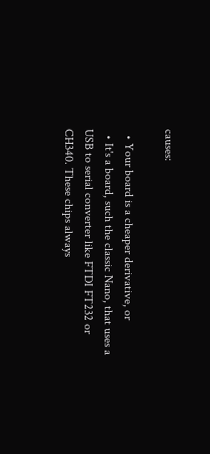causes:

  • Your board is a cheaper derivative, or
  • It's a board, such the classic Nano, that uses a USB to serial converter like FTDI FT232 or CH340. These chips always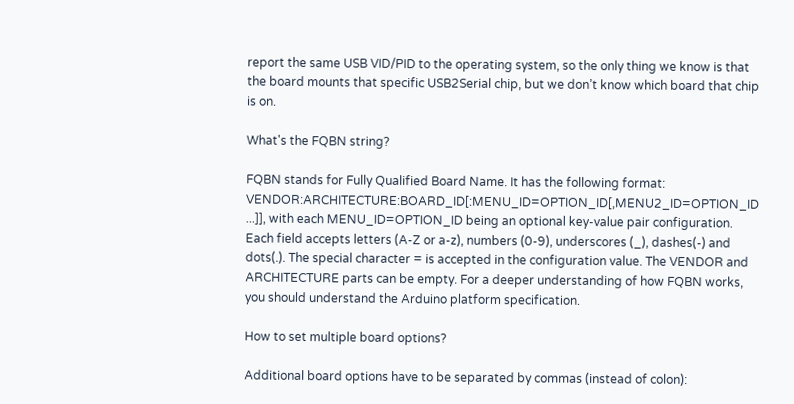report the same USB VID/PID to the operating system, so the only thing we know is that the board mounts that specific USB2Serial chip, but we don’t know which board that chip is on.

What's the FQBN string?

FQBN stands for Fully Qualified Board Name. It has the following format: VENDOR:ARCHITECTURE:BOARD_ID[:MENU_ID=OPTION_ID[,MENU2_ID=OPTION_ID ...]], with each MENU_ID=OPTION_ID being an optional key-value pair configuration. Each field accepts letters (A-Z or a-z), numbers (0-9), underscores (_), dashes(-) and dots(.). The special character = is accepted in the configuration value. The VENDOR and ARCHITECTURE parts can be empty. For a deeper understanding of how FQBN works, you should understand the Arduino platform specification.

How to set multiple board options?

Additional board options have to be separated by commas (instead of colon):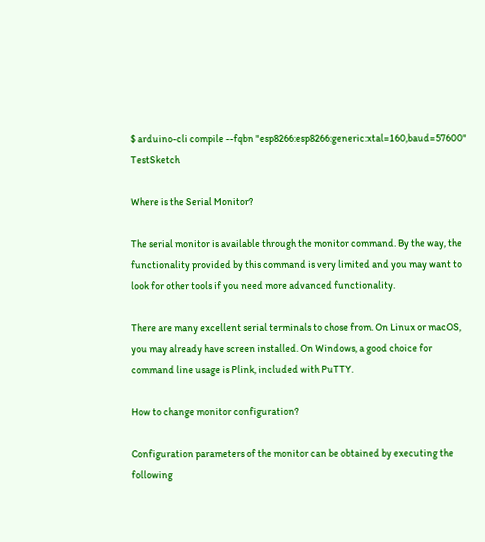$ arduino-cli compile --fqbn "esp8266:esp8266:generic:xtal=160,baud=57600" TestSketch

Where is the Serial Monitor?

The serial monitor is available through the monitor command. By the way, the functionality provided by this command is very limited and you may want to look for other tools if you need more advanced functionality.

There are many excellent serial terminals to chose from. On Linux or macOS, you may already have screen installed. On Windows, a good choice for command line usage is Plink, included with PuTTY.

How to change monitor configuration?

Configuration parameters of the monitor can be obtained by executing the following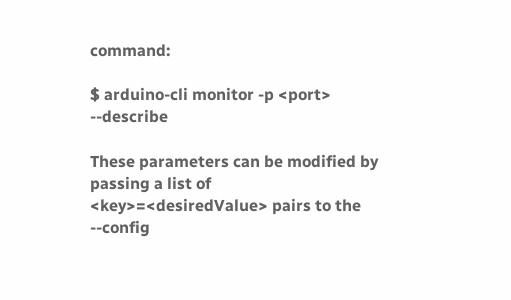command:

$ arduino-cli monitor -p <port> --describe

These parameters can be modified by passing a list of <key>=<desiredValue> pairs to the --config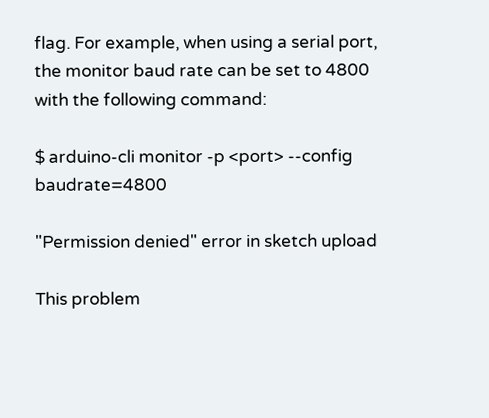flag. For example, when using a serial port, the monitor baud rate can be set to 4800 with the following command:

$ arduino-cli monitor -p <port> --config baudrate=4800

"Permission denied" error in sketch upload

This problem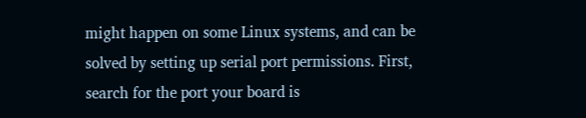might happen on some Linux systems, and can be solved by setting up serial port permissions. First, search for the port your board is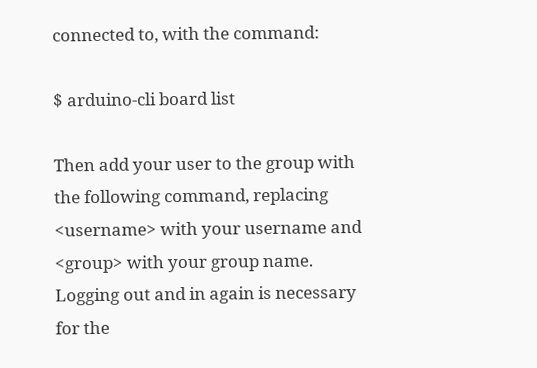connected to, with the command:

$ arduino-cli board list

Then add your user to the group with the following command, replacing <username> with your username and <group> with your group name. Logging out and in again is necessary for the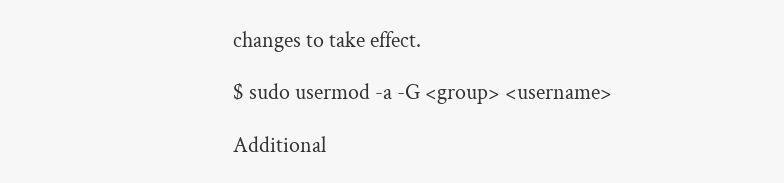changes to take effect.

$ sudo usermod -a -G <group> <username>

Additional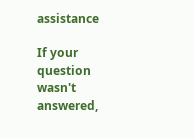assistance

If your question wasn't answered,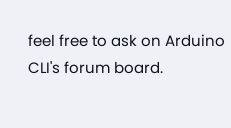feel free to ask on Arduino CLI's forum board.